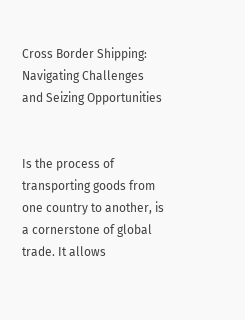Cross Border Shipping: Navigating Challenges and Seizing Opportunities


Is the process of transporting goods from one country to another, is a cornerstone of global trade. It allows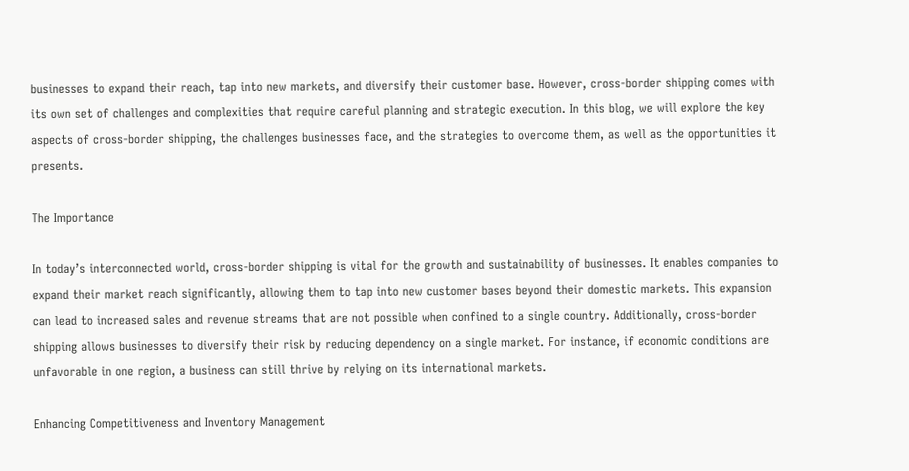businesses to expand their reach, tap into new markets, and diversify their customer base. However, cross-border shipping comes with its own set of challenges and complexities that require careful planning and strategic execution. In this blog, we will explore the key aspects of cross-border shipping, the challenges businesses face, and the strategies to overcome them, as well as the opportunities it presents.

The Importance

In today’s interconnected world, cross-border shipping is vital for the growth and sustainability of businesses. It enables companies to expand their market reach significantly, allowing them to tap into new customer bases beyond their domestic markets. This expansion can lead to increased sales and revenue streams that are not possible when confined to a single country. Additionally, cross-border shipping allows businesses to diversify their risk by reducing dependency on a single market. For instance, if economic conditions are unfavorable in one region, a business can still thrive by relying on its international markets.

Enhancing Competitiveness and Inventory Management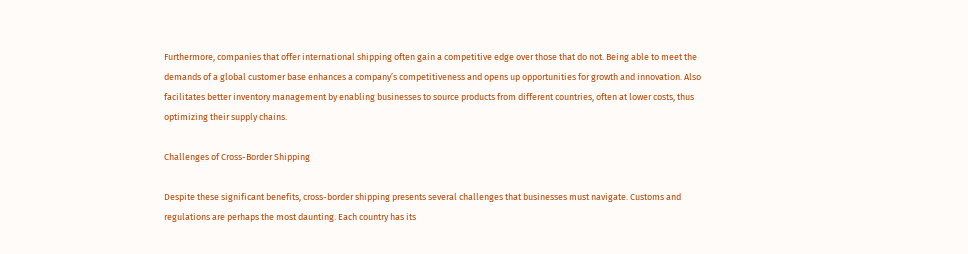Furthermore, companies that offer international shipping often gain a competitive edge over those that do not. Being able to meet the demands of a global customer base enhances a company’s competitiveness and opens up opportunities for growth and innovation. Also facilitates better inventory management by enabling businesses to source products from different countries, often at lower costs, thus optimizing their supply chains.

Challenges of Cross-Border Shipping

Despite these significant benefits, cross-border shipping presents several challenges that businesses must navigate. Customs and regulations are perhaps the most daunting. Each country has its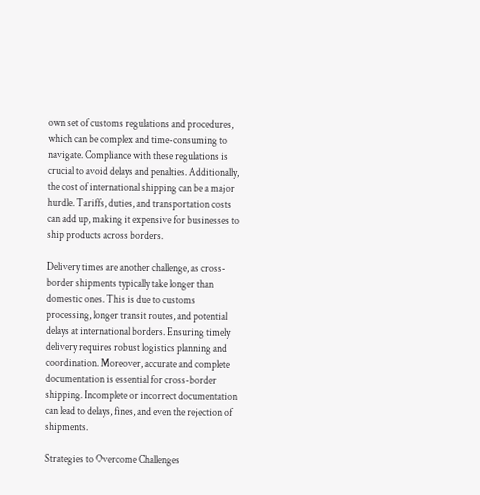own set of customs regulations and procedures, which can be complex and time-consuming to navigate. Compliance with these regulations is crucial to avoid delays and penalties. Additionally, the cost of international shipping can be a major hurdle. Tariffs, duties, and transportation costs can add up, making it expensive for businesses to ship products across borders.

Delivery times are another challenge, as cross-border shipments typically take longer than domestic ones. This is due to customs processing, longer transit routes, and potential delays at international borders. Ensuring timely delivery requires robust logistics planning and coordination. Moreover, accurate and complete documentation is essential for cross-border shipping. Incomplete or incorrect documentation can lead to delays, fines, and even the rejection of shipments.

Strategies to Overcome Challenges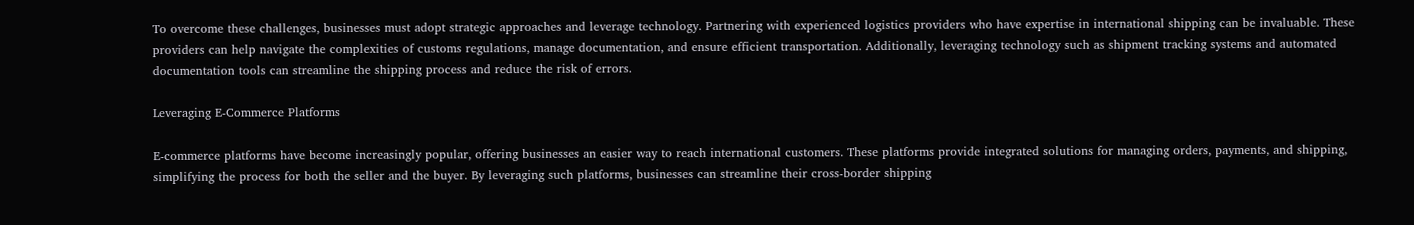To overcome these challenges, businesses must adopt strategic approaches and leverage technology. Partnering with experienced logistics providers who have expertise in international shipping can be invaluable. These providers can help navigate the complexities of customs regulations, manage documentation, and ensure efficient transportation. Additionally, leveraging technology such as shipment tracking systems and automated documentation tools can streamline the shipping process and reduce the risk of errors.

Leveraging E-Commerce Platforms

E-commerce platforms have become increasingly popular, offering businesses an easier way to reach international customers. These platforms provide integrated solutions for managing orders, payments, and shipping, simplifying the process for both the seller and the buyer. By leveraging such platforms, businesses can streamline their cross-border shipping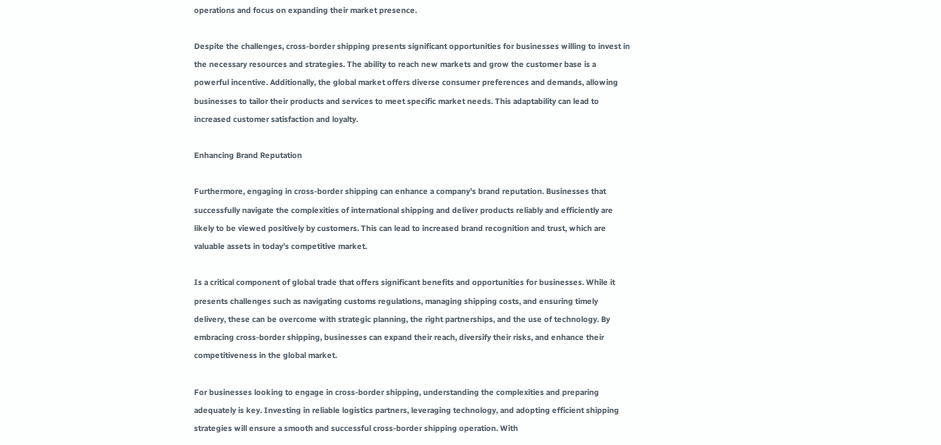operations and focus on expanding their market presence.

Despite the challenges, cross-border shipping presents significant opportunities for businesses willing to invest in the necessary resources and strategies. The ability to reach new markets and grow the customer base is a powerful incentive. Additionally, the global market offers diverse consumer preferences and demands, allowing businesses to tailor their products and services to meet specific market needs. This adaptability can lead to increased customer satisfaction and loyalty.

Enhancing Brand Reputation

Furthermore, engaging in cross-border shipping can enhance a company’s brand reputation. Businesses that successfully navigate the complexities of international shipping and deliver products reliably and efficiently are likely to be viewed positively by customers. This can lead to increased brand recognition and trust, which are valuable assets in today’s competitive market.

Is a critical component of global trade that offers significant benefits and opportunities for businesses. While it presents challenges such as navigating customs regulations, managing shipping costs, and ensuring timely delivery, these can be overcome with strategic planning, the right partnerships, and the use of technology. By embracing cross-border shipping, businesses can expand their reach, diversify their risks, and enhance their competitiveness in the global market.

For businesses looking to engage in cross-border shipping, understanding the complexities and preparing adequately is key. Investing in reliable logistics partners, leveraging technology, and adopting efficient shipping strategies will ensure a smooth and successful cross-border shipping operation. With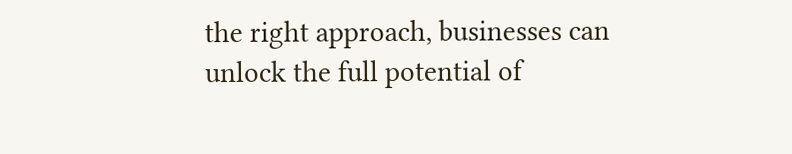the right approach, businesses can unlock the full potential of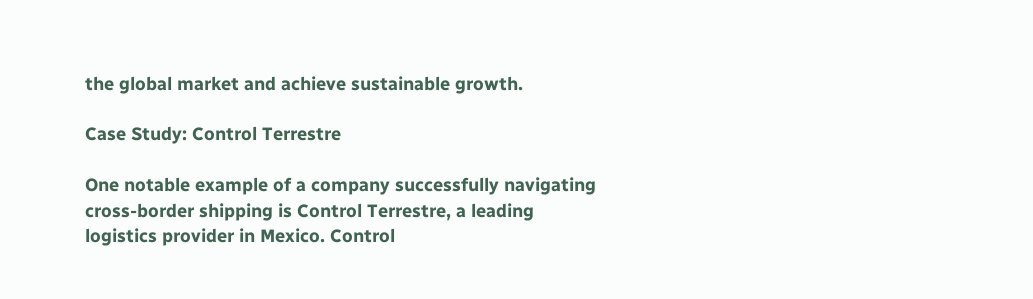the global market and achieve sustainable growth.

Case Study: Control Terrestre

One notable example of a company successfully navigating cross-border shipping is Control Terrestre, a leading logistics provider in Mexico. Control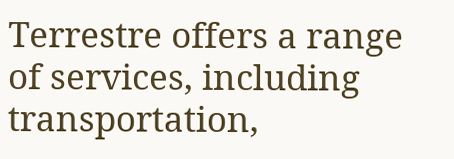Terrestre offers a range of services, including transportation,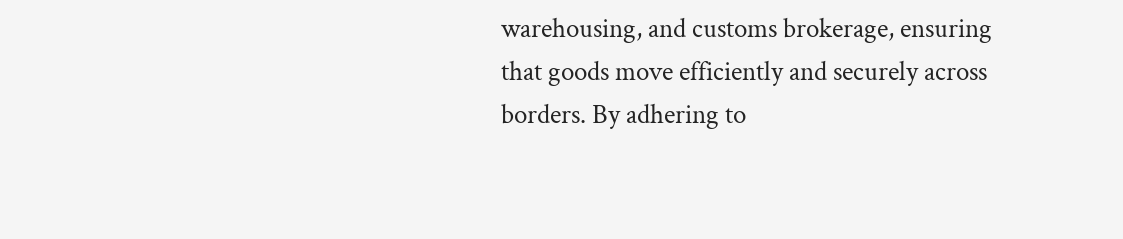warehousing, and customs brokerage, ensuring that goods move efficiently and securely across borders. By adhering to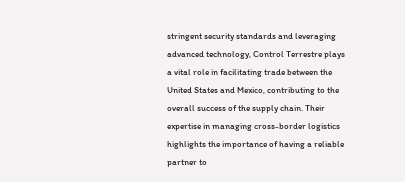stringent security standards and leveraging advanced technology, Control Terrestre plays a vital role in facilitating trade between the United States and Mexico, contributing to the overall success of the supply chain. Their expertise in managing cross-border logistics highlights the importance of having a reliable partner to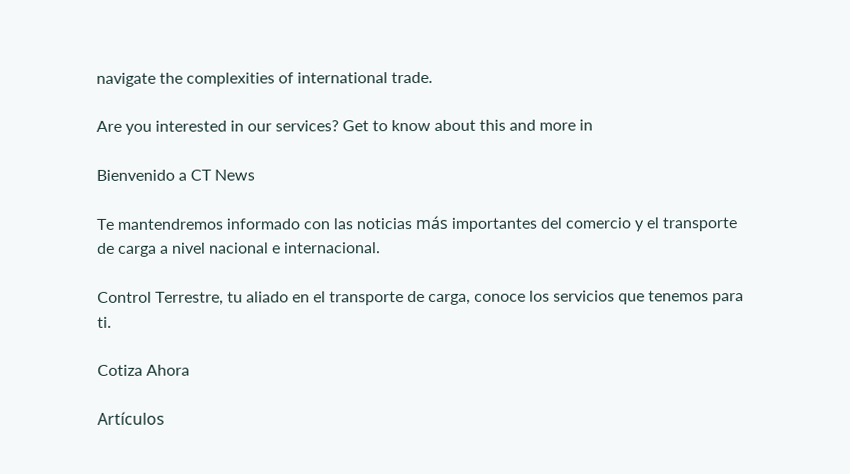navigate the complexities of international trade.

Are you interested in our services? Get to know about this and more in

Bienvenido a CT News

Te mantendremos informado con las noticias más importantes del comercio y el transporte de carga a nivel nacional e internacional.

Control Terrestre, tu aliado en el transporte de carga, conoce los servicios que tenemos para ti.

Cotiza Ahora

Artículos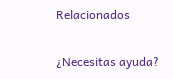Relacionados

¿Necesitas ayuda?